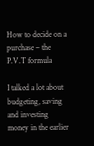How to decide on a purchase – the P.V.T formula

I talked a lot about budgeting, saving and investing money in the earlier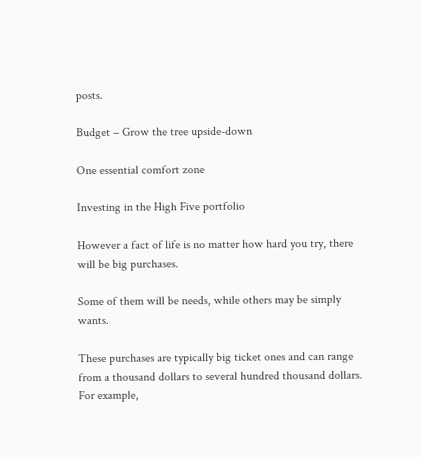posts.

Budget – Grow the tree upside-down

One essential comfort zone

Investing in the High Five portfolio

However a fact of life is no matter how hard you try, there will be big purchases.

Some of them will be needs, while others may be simply wants.

These purchases are typically big ticket ones and can range from a thousand dollars to several hundred thousand dollars. For example,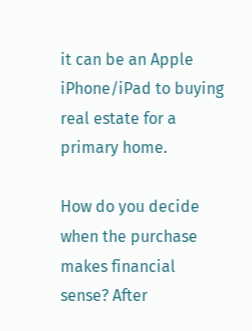it can be an Apple iPhone/iPad to buying real estate for a primary home.

How do you decide when the purchase makes financial sense? After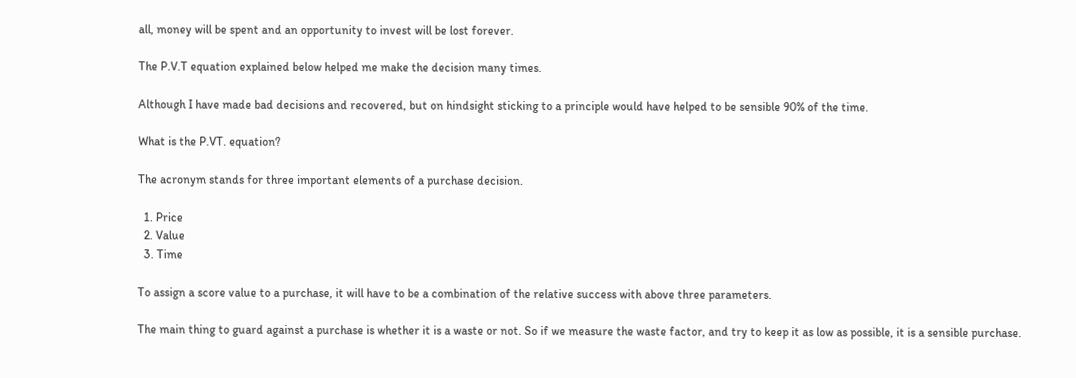all, money will be spent and an opportunity to invest will be lost forever.

The P.V.T equation explained below helped me make the decision many times.

Although I have made bad decisions and recovered, but on hindsight sticking to a principle would have helped to be sensible 90% of the time.

What is the P.VT. equation?

The acronym stands for three important elements of a purchase decision.

  1. Price
  2. Value
  3. Time

To assign a score value to a purchase, it will have to be a combination of the relative success with above three parameters.

The main thing to guard against a purchase is whether it is a waste or not. So if we measure the waste factor, and try to keep it as low as possible, it is a sensible purchase.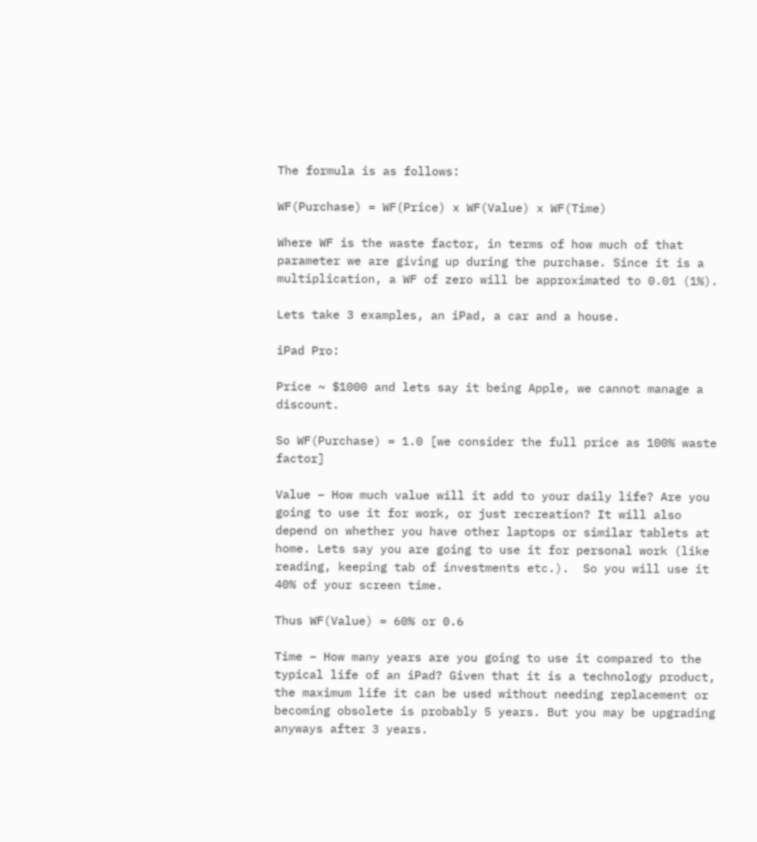The formula is as follows:

WF(Purchase) = WF(Price) x WF(Value) x WF(Time)

Where WF is the waste factor, in terms of how much of that parameter we are giving up during the purchase. Since it is a multiplication, a WF of zero will be approximated to 0.01 (1%).

Lets take 3 examples, an iPad, a car and a house.

iPad Pro:

Price ~ $1000 and lets say it being Apple, we cannot manage a discount.

So WF(Purchase) = 1.0 [we consider the full price as 100% waste factor]

Value – How much value will it add to your daily life? Are you going to use it for work, or just recreation? It will also depend on whether you have other laptops or similar tablets at home. Lets say you are going to use it for personal work (like reading, keeping tab of investments etc.).  So you will use it 40% of your screen time.

Thus WF(Value) = 60% or 0.6

Time – How many years are you going to use it compared to the typical life of an iPad? Given that it is a technology product, the maximum life it can be used without needing replacement or becoming obsolete is probably 5 years. But you may be upgrading anyways after 3 years.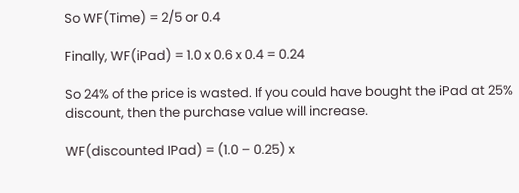So WF(Time) = 2/5 or 0.4

Finally, WF(iPad) = 1.0 x 0.6 x 0.4 = 0.24

So 24% of the price is wasted. If you could have bought the iPad at 25% discount, then the purchase value will increase.

WF(discounted IPad) = (1.0 – 0.25) x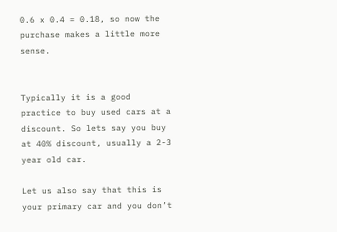0.6 x 0.4 = 0.18, so now the purchase makes a little more sense.


Typically it is a good practice to buy used cars at a discount. So lets say you buy at 40% discount, usually a 2-3 year old car.

Let us also say that this is your primary car and you don’t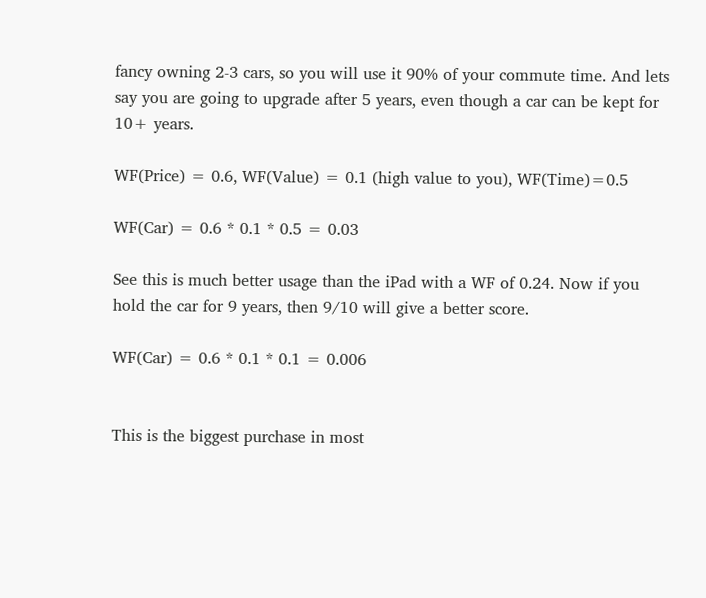fancy owning 2-3 cars, so you will use it 90% of your commute time. And lets say you are going to upgrade after 5 years, even though a car can be kept for 10+ years.

WF(Price) = 0.6, WF(Value) = 0.1 (high value to you), WF(Time)=0.5

WF(Car) = 0.6 * 0.1 * 0.5 = 0.03

See this is much better usage than the iPad with a WF of 0.24. Now if you hold the car for 9 years, then 9/10 will give a better score.

WF(Car) = 0.6 * 0.1 * 0.1 = 0.006


This is the biggest purchase in most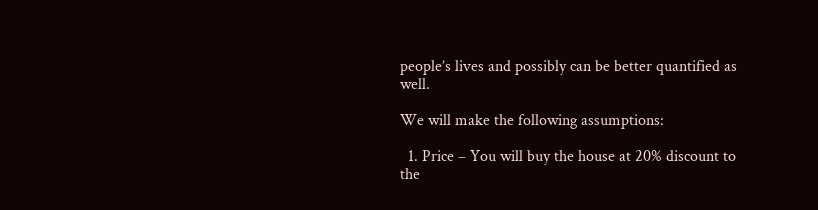people’s lives and possibly can be better quantified as well.

We will make the following assumptions:

  1. Price – You will buy the house at 20% discount to the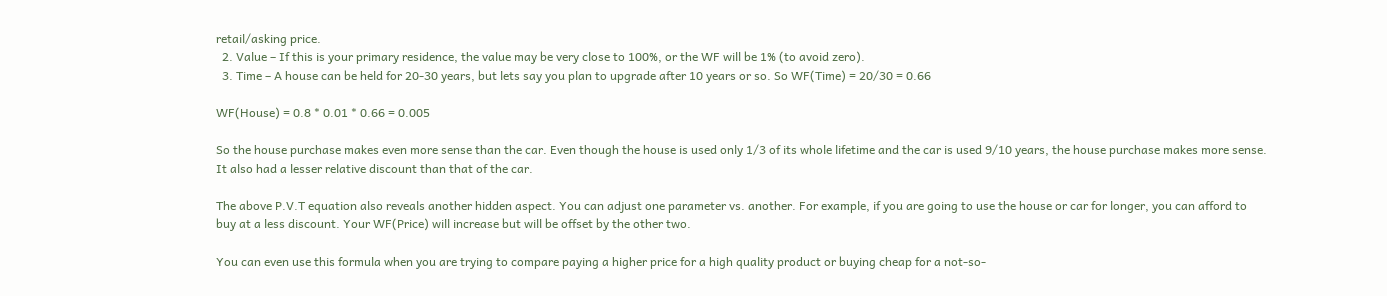retail/asking price.
  2. Value – If this is your primary residence, the value may be very close to 100%, or the WF will be 1% (to avoid zero).
  3. Time – A house can be held for 20-30 years, but lets say you plan to upgrade after 10 years or so. So WF(Time) = 20/30 = 0.66

WF(House) = 0.8 * 0.01 * 0.66 = 0.005

So the house purchase makes even more sense than the car. Even though the house is used only 1/3 of its whole lifetime and the car is used 9/10 years, the house purchase makes more sense. It also had a lesser relative discount than that of the car.

The above P.V.T equation also reveals another hidden aspect. You can adjust one parameter vs. another. For example, if you are going to use the house or car for longer, you can afford to buy at a less discount. Your WF(Price) will increase but will be offset by the other two.

You can even use this formula when you are trying to compare paying a higher price for a high quality product or buying cheap for a not-so-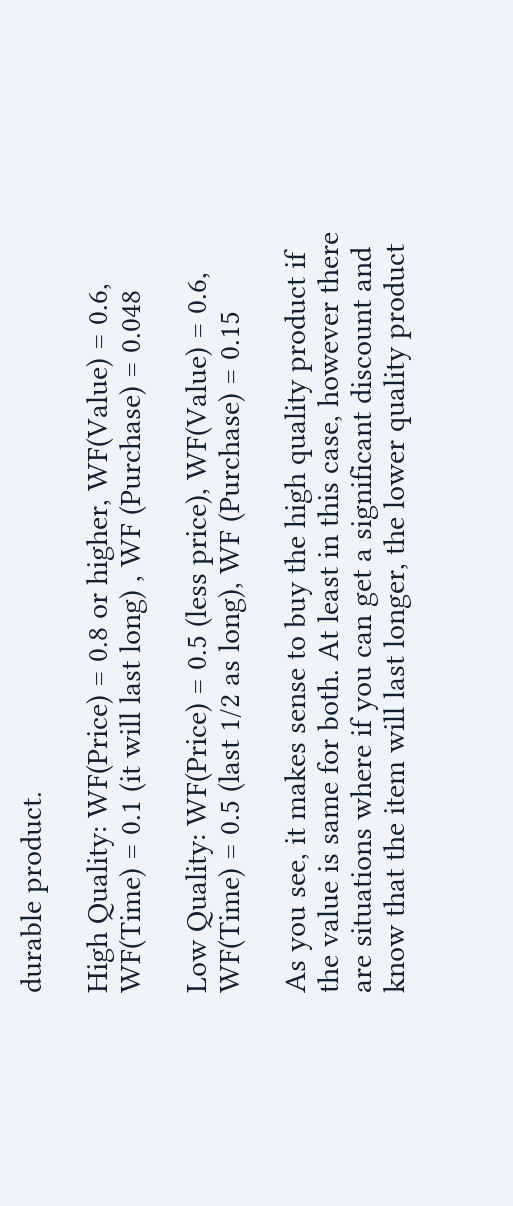durable product.

High Quality: WF(Price) = 0.8 or higher, WF(Value) = 0.6, WF(Time) = 0.1 (it will last long) , WF (Purchase) = 0.048

Low Quality: WF(Price) = 0.5 (less price), WF(Value) = 0.6, WF(Time) = 0.5 (last 1/2 as long), WF (Purchase) = 0.15

As you see, it makes sense to buy the high quality product if the value is same for both. At least in this case, however there are situations where if you can get a significant discount and know that the item will last longer, the lower quality product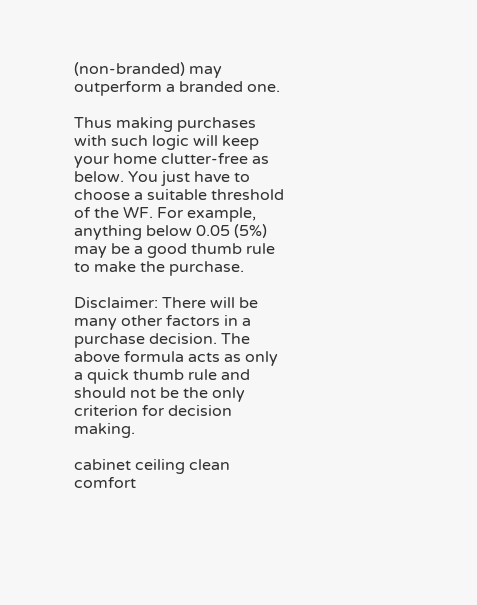(non-branded) may outperform a branded one.

Thus making purchases with such logic will keep your home clutter-free as below. You just have to choose a suitable threshold of the WF. For example, anything below 0.05 (5%) may be a good thumb rule to make the purchase.

Disclaimer: There will be many other factors in a purchase decision. The above formula acts as only a quick thumb rule and should not be the only criterion for decision making.

cabinet ceiling clean comfort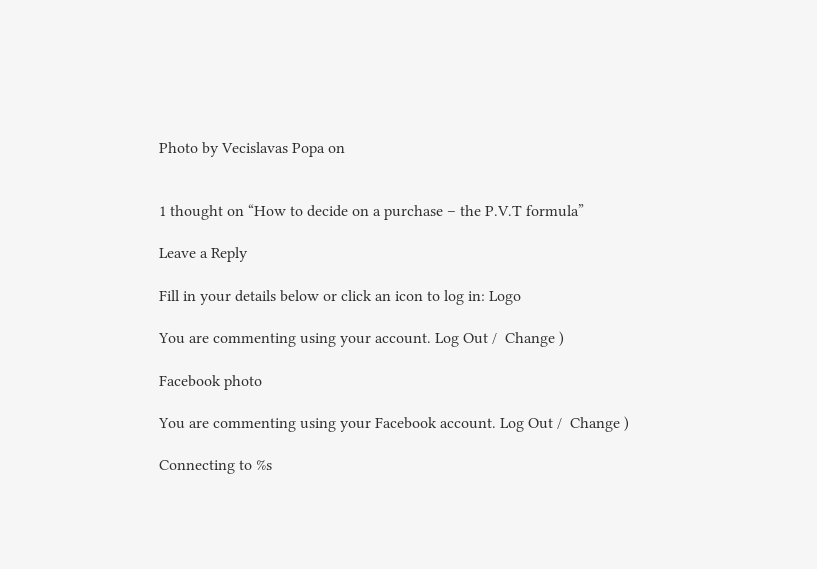Photo by Vecislavas Popa on


1 thought on “How to decide on a purchase – the P.V.T formula”

Leave a Reply

Fill in your details below or click an icon to log in: Logo

You are commenting using your account. Log Out /  Change )

Facebook photo

You are commenting using your Facebook account. Log Out /  Change )

Connecting to %s